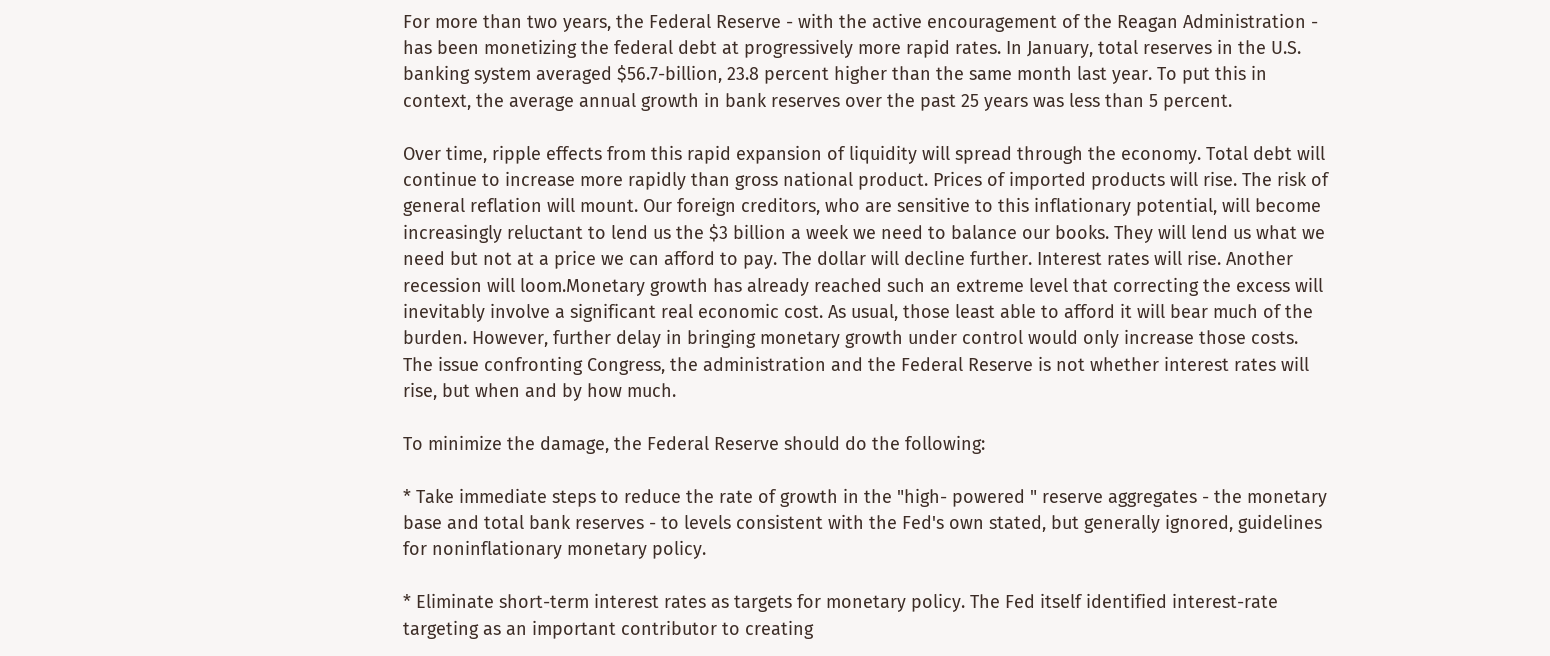For more than two years, the Federal Reserve - with the active encouragement of the Reagan Administration - has been monetizing the federal debt at progressively more rapid rates. In January, total reserves in the U.S. banking system averaged $56.7-billion, 23.8 percent higher than the same month last year. To put this in context, the average annual growth in bank reserves over the past 25 years was less than 5 percent.

Over time, ripple effects from this rapid expansion of liquidity will spread through the economy. Total debt will continue to increase more rapidly than gross national product. Prices of imported products will rise. The risk of general reflation will mount. Our foreign creditors, who are sensitive to this inflationary potential, will become increasingly reluctant to lend us the $3 billion a week we need to balance our books. They will lend us what we need but not at a price we can afford to pay. The dollar will decline further. Interest rates will rise. Another recession will loom.Monetary growth has already reached such an extreme level that correcting the excess will inevitably involve a significant real economic cost. As usual, those least able to afford it will bear much of the burden. However, further delay in bringing monetary growth under control would only increase those costs. The issue confronting Congress, the administration and the Federal Reserve is not whether interest rates will rise, but when and by how much.

To minimize the damage, the Federal Reserve should do the following:

* Take immediate steps to reduce the rate of growth in the "high- powered " reserve aggregates - the monetary base and total bank reserves - to levels consistent with the Fed's own stated, but generally ignored, guidelines for noninflationary monetary policy.

* Eliminate short-term interest rates as targets for monetary policy. The Fed itself identified interest-rate targeting as an important contributor to creating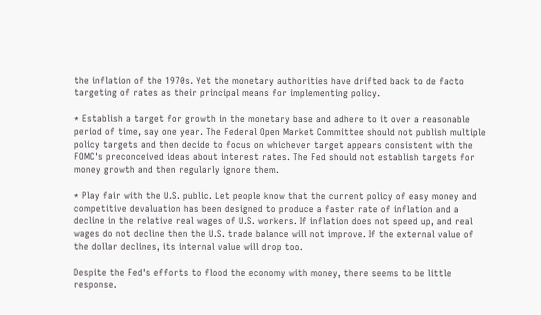the inflation of the 1970s. Yet the monetary authorities have drifted back to de facto targeting of rates as their principal means for implementing policy.

* Establish a target for growth in the monetary base and adhere to it over a reasonable period of time, say one year. The Federal Open Market Committee should not publish multiple policy targets and then decide to focus on whichever target appears consistent with the FOMC's preconceived ideas about interest rates. The Fed should not establish targets for money growth and then regularly ignore them.

* Play fair with the U.S. public. Let people know that the current policy of easy money and competitive devaluation has been designed to produce a faster rate of inflation and a decline in the relative real wages of U.S. workers. If inflation does not speed up, and real wages do not decline then the U.S. trade balance will not improve. If the external value of the dollar declines, its internal value will drop too.

Despite the Fed's efforts to flood the economy with money, there seems to be little response.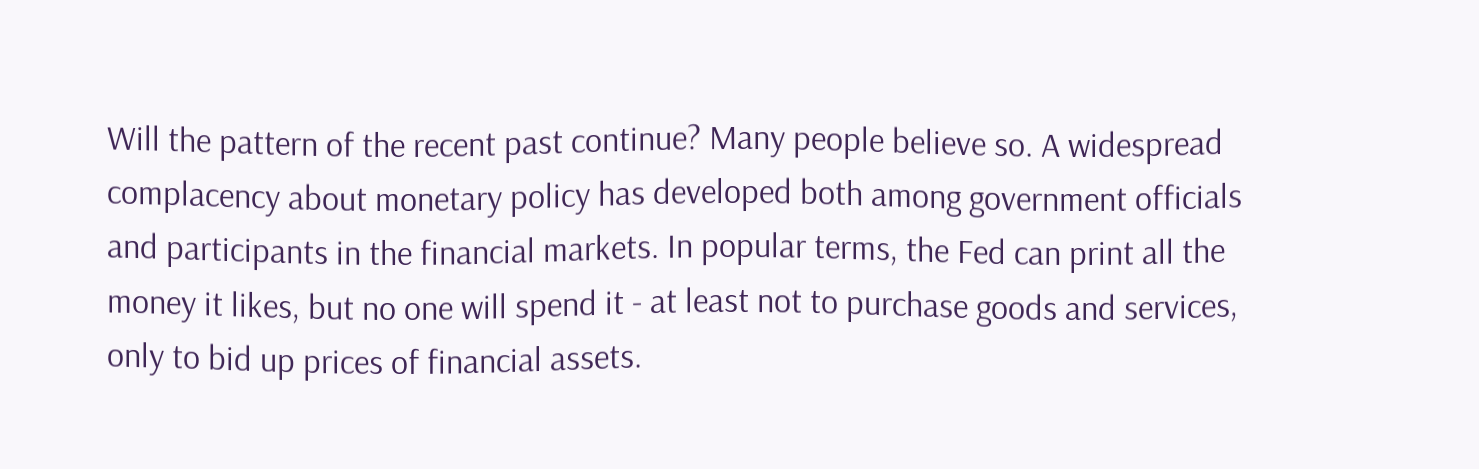Will the pattern of the recent past continue? Many people believe so. A widespread complacency about monetary policy has developed both among government officials and participants in the financial markets. In popular terms, the Fed can print all the money it likes, but no one will spend it - at least not to purchase goods and services, only to bid up prices of financial assets.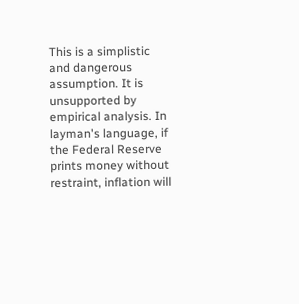This is a simplistic and dangerous assumption. It is unsupported by empirical analysis. In layman's language, if the Federal Reserve prints money without restraint, inflation will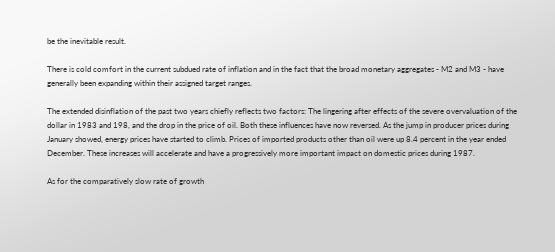be the inevitable result.

There is cold comfort in the current subdued rate of inflation and in the fact that the broad monetary aggregates - M2 and M3 - have generally been expanding within their assigned target ranges.

The extended disinflation of the past two years chiefly reflects two factors: The lingering after effects of the severe overvaluation of the dollar in 1983 and 198, and the drop in the price of oil. Both these influences have now reversed. As the jump in producer prices during January showed, energy prices have started to climb. Prices of imported products other than oil were up 8.4 percent in the year ended December. These increases will accelerate and have a progressively more important impact on domestic prices during 1987.

As for the comparatively slow rate of growth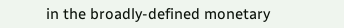in the broadly-defined monetary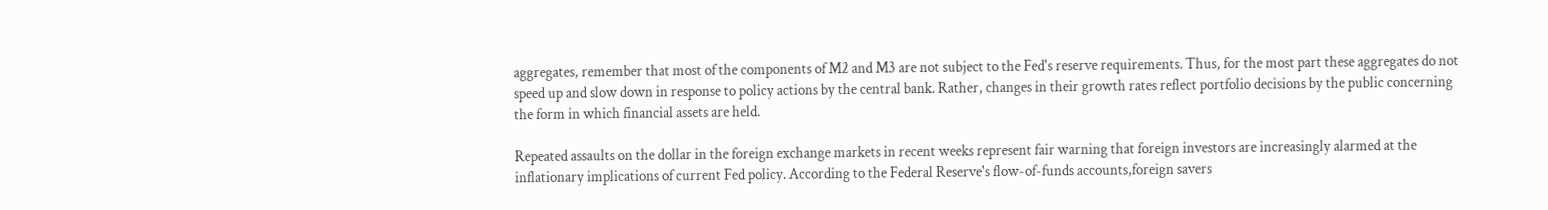aggregates, remember that most of the components of M2 and M3 are not subject to the Fed's reserve requirements. Thus, for the most part these aggregates do not speed up and slow down in response to policy actions by the central bank. Rather, changes in their growth rates reflect portfolio decisions by the public concerning the form in which financial assets are held.

Repeated assaults on the dollar in the foreign exchange markets in recent weeks represent fair warning that foreign investors are increasingly alarmed at the inflationary implications of current Fed policy. According to the Federal Reserve's flow-of-funds accounts,foreign savers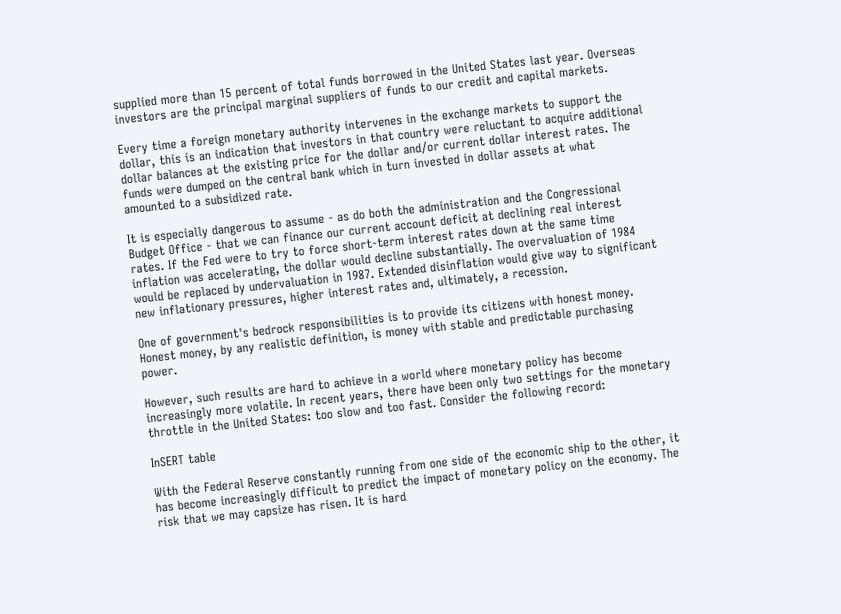supplied more than 15 percent of total funds borrowed in the United States last year. Overseas investors are the principal marginal suppliers of funds to our credit and capital markets.

Every time a foreign monetary authority intervenes in the exchange markets to support the dollar, this is an indication that investors in that country were reluctant to acquire additional dollar balances at the existing price for the dollar and/or current dollar interest rates. The funds were dumped on the central bank which in turn invested in dollar assets at what amounted to a subsidized rate.

It is especially dangerous to assume - as do both the administration and the Congressional Budget Office - that we can finance our current account deficit at declining real interest rates. If the Fed were to try to force short-term interest rates down at the same time inflation was accelerating, the dollar would decline substantially. The overvaluation of 1984 would be replaced by undervaluation in 1987. Extended disinflation would give way to significant new inflationary pressures, higher interest rates and, ultimately, a recession.

One of government's bedrock responsibilities is to provide its citizens with honest money. Honest money, by any realistic definition, is money with stable and predictable purchasing power.

However, such results are hard to achieve in a world where monetary policy has become increasingly more volatile. In recent years, there have been only two settings for the monetary throttle in the United States: too slow and too fast. Consider the following record:

InSERT table

With the Federal Reserve constantly running from one side of the economic ship to the other, it has become increasingly difficult to predict the impact of monetary policy on the economy. The risk that we may capsize has risen. It is hard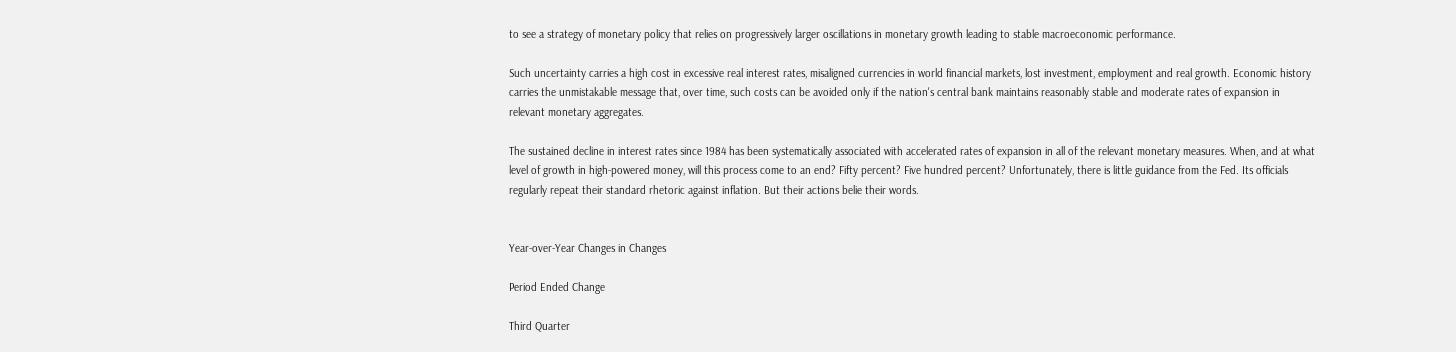to see a strategy of monetary policy that relies on progressively larger oscillations in monetary growth leading to stable macroeconomic performance.

Such uncertainty carries a high cost in excessive real interest rates, misaligned currencies in world financial markets, lost investment, employment and real growth. Economic history carries the unmistakable message that, over time, such costs can be avoided only if the nation's central bank maintains reasonably stable and moderate rates of expansion in relevant monetary aggregates.

The sustained decline in interest rates since 1984 has been systematically associated with accelerated rates of expansion in all of the relevant monetary measures. When, and at what level of growth in high-powered money, will this process come to an end? Fifty percent? Five hundred percent? Unfortunately, there is little guidance from the Fed. Its officials regularly repeat their standard rhetoric against inflation. But their actions belie their words.


Year-over-Year Changes in Changes

Period Ended Change

Third Quarter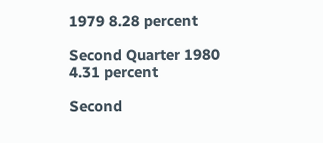1979 8.28 percent

Second Quarter 1980 4.31 percent

Second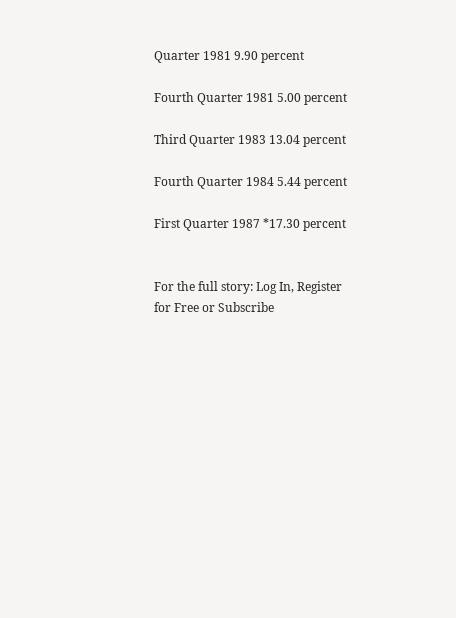Quarter 1981 9.90 percent

Fourth Quarter 1981 5.00 percent

Third Quarter 1983 13.04 percent

Fourth Quarter 1984 5.44 percent

First Quarter 1987 *17.30 percent


For the full story: Log In, Register for Free or Subscribe